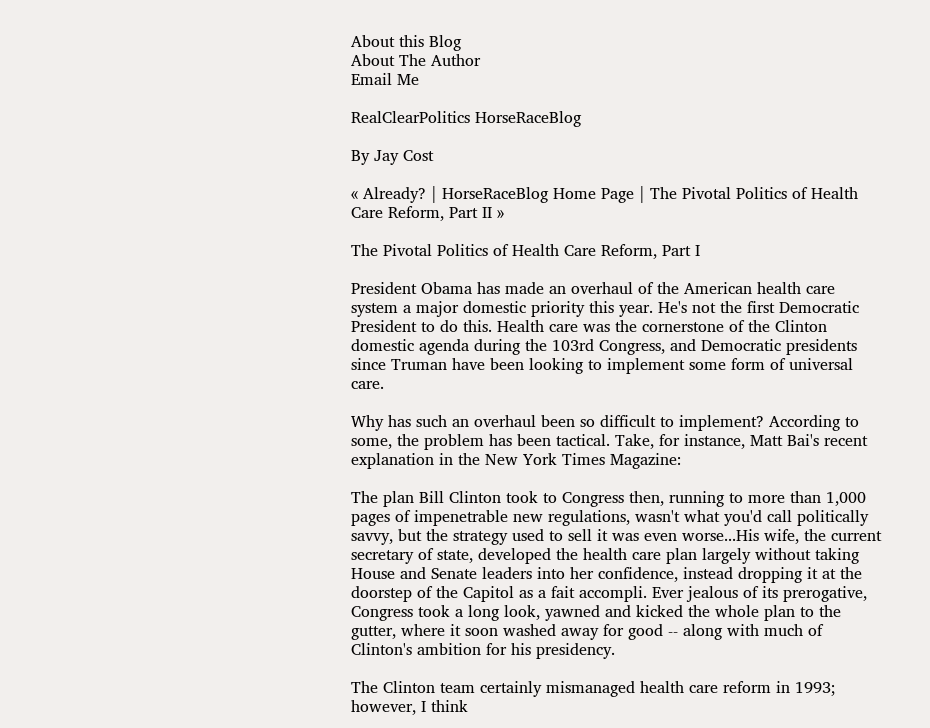About this Blog
About The Author
Email Me

RealClearPolitics HorseRaceBlog

By Jay Cost

« Already? | HorseRaceBlog Home Page | The Pivotal Politics of Health Care Reform, Part II »

The Pivotal Politics of Health Care Reform, Part I

President Obama has made an overhaul of the American health care system a major domestic priority this year. He's not the first Democratic President to do this. Health care was the cornerstone of the Clinton domestic agenda during the 103rd Congress, and Democratic presidents since Truman have been looking to implement some form of universal care.

Why has such an overhaul been so difficult to implement? According to some, the problem has been tactical. Take, for instance, Matt Bai's recent explanation in the New York Times Magazine:

The plan Bill Clinton took to Congress then, running to more than 1,000 pages of impenetrable new regulations, wasn't what you'd call politically savvy, but the strategy used to sell it was even worse...His wife, the current secretary of state, developed the health care plan largely without taking House and Senate leaders into her confidence, instead dropping it at the doorstep of the Capitol as a fait accompli. Ever jealous of its prerogative, Congress took a long look, yawned and kicked the whole plan to the gutter, where it soon washed away for good -- along with much of Clinton's ambition for his presidency.

The Clinton team certainly mismanaged health care reform in 1993; however, I think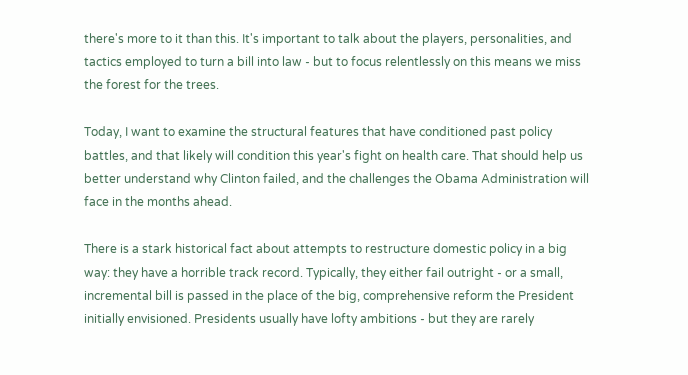there's more to it than this. It's important to talk about the players, personalities, and tactics employed to turn a bill into law - but to focus relentlessly on this means we miss the forest for the trees.

Today, I want to examine the structural features that have conditioned past policy battles, and that likely will condition this year's fight on health care. That should help us better understand why Clinton failed, and the challenges the Obama Administration will face in the months ahead.

There is a stark historical fact about attempts to restructure domestic policy in a big way: they have a horrible track record. Typically, they either fail outright - or a small, incremental bill is passed in the place of the big, comprehensive reform the President initially envisioned. Presidents usually have lofty ambitions - but they are rarely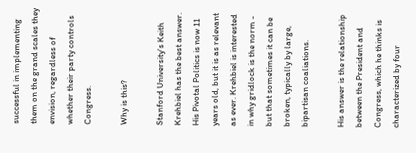successful in implementing them on the grand scales they envision, regardless of whether their party controls Congress.

Why is this?

Stanford University's Keith Krehbiel has the best answer. His Pivotal Politics is now 11 years old, but it is as relevant as ever. Krehbiel is interested in why gridlock is the norm - but that sometimes it can be broken, typically by large, bipartisan coaliations.

His answer is the relationship between the President and Congress, which he thinks is characterized by four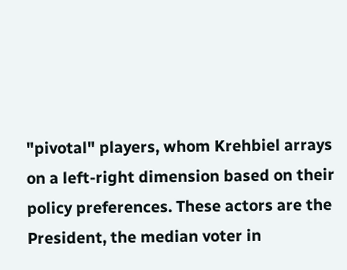"pivotal" players, whom Krehbiel arrays on a left-right dimension based on their policy preferences. These actors are the President, the median voter in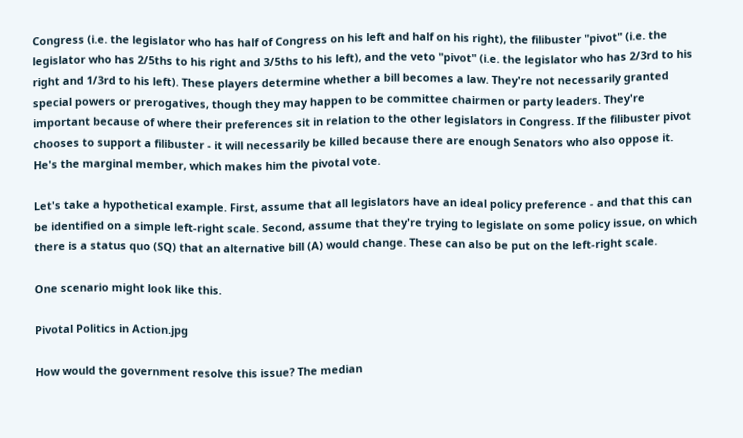Congress (i.e. the legislator who has half of Congress on his left and half on his right), the filibuster "pivot" (i.e. the legislator who has 2/5ths to his right and 3/5ths to his left), and the veto "pivot" (i.e. the legislator who has 2/3rd to his right and 1/3rd to his left). These players determine whether a bill becomes a law. They're not necessarily granted special powers or prerogatives, though they may happen to be committee chairmen or party leaders. They're important because of where their preferences sit in relation to the other legislators in Congress. If the filibuster pivot chooses to support a filibuster - it will necessarily be killed because there are enough Senators who also oppose it. He's the marginal member, which makes him the pivotal vote.

Let's take a hypothetical example. First, assume that all legislators have an ideal policy preference - and that this can be identified on a simple left-right scale. Second, assume that they're trying to legislate on some policy issue, on which there is a status quo (SQ) that an alternative bill (A) would change. These can also be put on the left-right scale.

One scenario might look like this.

Pivotal Politics in Action.jpg

How would the government resolve this issue? The median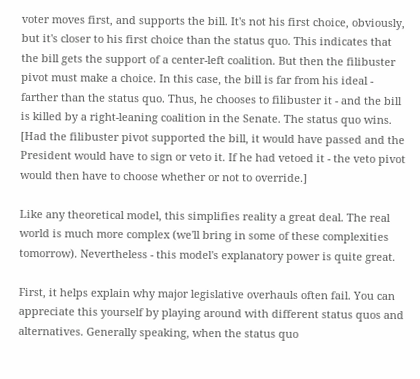voter moves first, and supports the bill. It's not his first choice, obviously, but it's closer to his first choice than the status quo. This indicates that the bill gets the support of a center-left coalition. But then the filibuster pivot must make a choice. In this case, the bill is far from his ideal - farther than the status quo. Thus, he chooses to filibuster it - and the bill is killed by a right-leaning coalition in the Senate. The status quo wins. [Had the filibuster pivot supported the bill, it would have passed and the President would have to sign or veto it. If he had vetoed it - the veto pivot would then have to choose whether or not to override.]

Like any theoretical model, this simplifies reality a great deal. The real world is much more complex (we'll bring in some of these complexities tomorrow). Nevertheless - this model's explanatory power is quite great.

First, it helps explain why major legislative overhauls often fail. You can appreciate this yourself by playing around with different status quos and alternatives. Generally speaking, when the status quo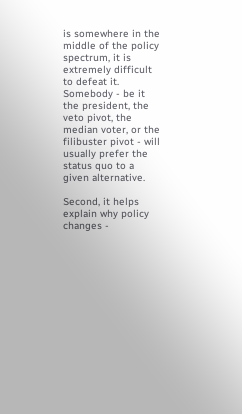is somewhere in the middle of the policy spectrum, it is extremely difficult to defeat it. Somebody - be it the president, the veto pivot, the median voter, or the filibuster pivot - will usually prefer the status quo to a given alternative.

Second, it helps explain why policy changes -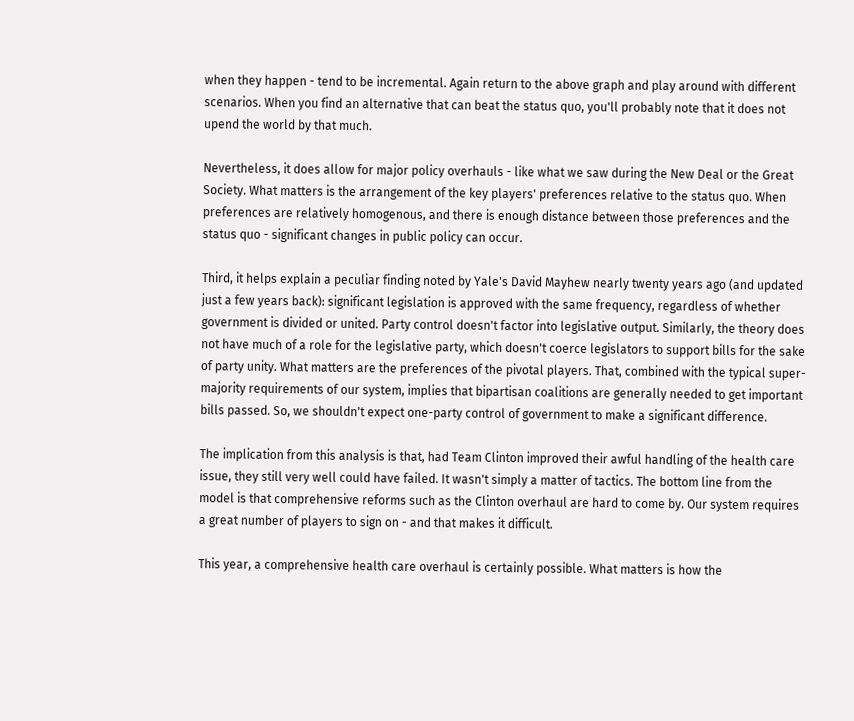when they happen - tend to be incremental. Again return to the above graph and play around with different scenarios. When you find an alternative that can beat the status quo, you'll probably note that it does not upend the world by that much.

Nevertheless, it does allow for major policy overhauls - like what we saw during the New Deal or the Great Society. What matters is the arrangement of the key players' preferences relative to the status quo. When preferences are relatively homogenous, and there is enough distance between those preferences and the status quo - significant changes in public policy can occur.

Third, it helps explain a peculiar finding noted by Yale's David Mayhew nearly twenty years ago (and updated just a few years back): significant legislation is approved with the same frequency, regardless of whether government is divided or united. Party control doesn't factor into legislative output. Similarly, the theory does not have much of a role for the legislative party, which doesn't coerce legislators to support bills for the sake of party unity. What matters are the preferences of the pivotal players. That, combined with the typical super-majority requirements of our system, implies that bipartisan coalitions are generally needed to get important bills passed. So, we shouldn't expect one-party control of government to make a significant difference.

The implication from this analysis is that, had Team Clinton improved their awful handling of the health care issue, they still very well could have failed. It wasn't simply a matter of tactics. The bottom line from the model is that comprehensive reforms such as the Clinton overhaul are hard to come by. Our system requires a great number of players to sign on - and that makes it difficult.

This year, a comprehensive health care overhaul is certainly possible. What matters is how the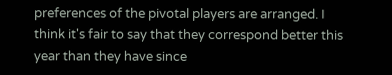preferences of the pivotal players are arranged. I think it's fair to say that they correspond better this year than they have since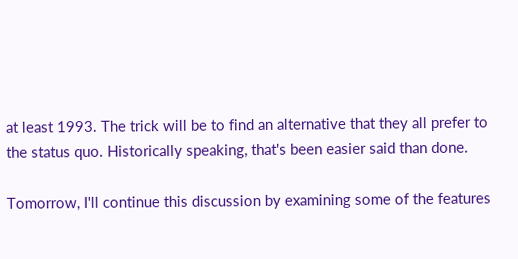at least 1993. The trick will be to find an alternative that they all prefer to the status quo. Historically speaking, that's been easier said than done.

Tomorrow, I'll continue this discussion by examining some of the features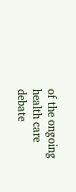of the ongoing health care debate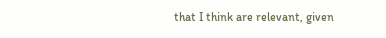that I think are relevant, given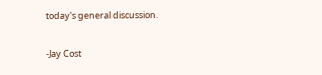today's general discussion.

-Jay Cost